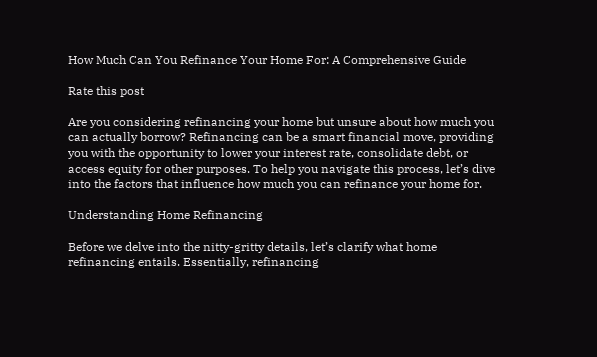How Much Can You Refinance Your Home For: A Comprehensive Guide

Rate this post

Are you considering refinancing your home but unsure about how much you can actually borrow? Refinancing can be a smart financial move, providing you with the opportunity to lower your interest rate, consolidate debt, or access equity for other purposes. To help you navigate this process, let’s dive into the factors that influence how much you can refinance your home for.

Understanding Home Refinancing

Before we delve into the nitty-gritty details, let’s clarify what home refinancing entails. Essentially, refinancing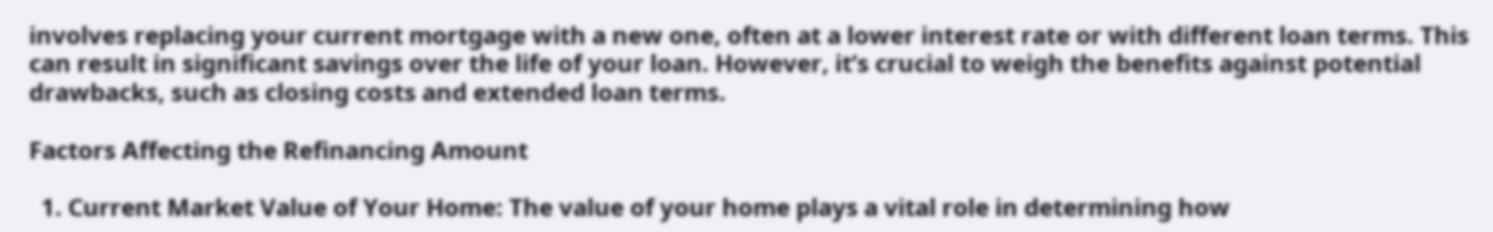involves replacing your current mortgage with a new one, often at a lower interest rate or with different loan terms. This can result in significant savings over the life of your loan. However, it’s crucial to weigh the benefits against potential drawbacks, such as closing costs and extended loan terms.

Factors Affecting the Refinancing Amount

  1. Current Market Value of Your Home: The value of your home plays a vital role in determining how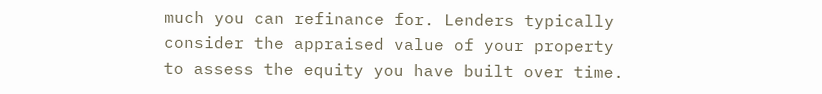much you can refinance for. Lenders typically consider the appraised value of your property to assess the equity you have built over time.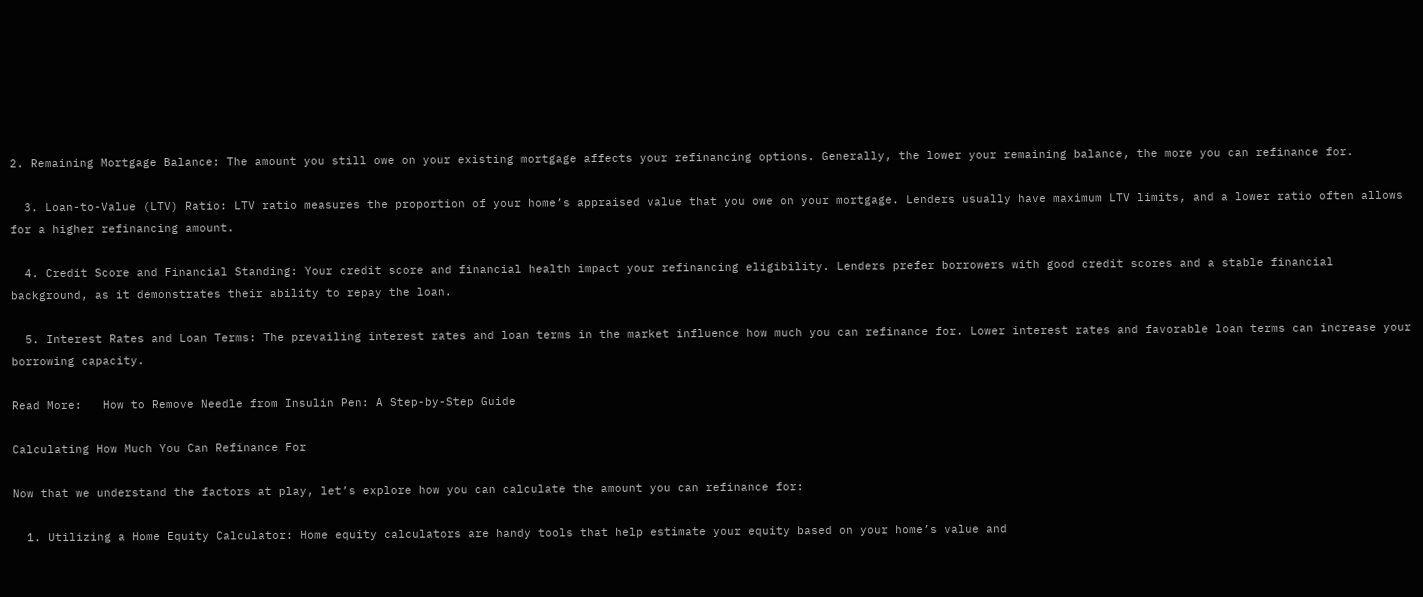2. Remaining Mortgage Balance: The amount you still owe on your existing mortgage affects your refinancing options. Generally, the lower your remaining balance, the more you can refinance for.

  3. Loan-to-Value (LTV) Ratio: LTV ratio measures the proportion of your home’s appraised value that you owe on your mortgage. Lenders usually have maximum LTV limits, and a lower ratio often allows for a higher refinancing amount.

  4. Credit Score and Financial Standing: Your credit score and financial health impact your refinancing eligibility. Lenders prefer borrowers with good credit scores and a stable financial background, as it demonstrates their ability to repay the loan.

  5. Interest Rates and Loan Terms: The prevailing interest rates and loan terms in the market influence how much you can refinance for. Lower interest rates and favorable loan terms can increase your borrowing capacity.

Read More:   How to Remove Needle from Insulin Pen: A Step-by-Step Guide

Calculating How Much You Can Refinance For

Now that we understand the factors at play, let’s explore how you can calculate the amount you can refinance for:

  1. Utilizing a Home Equity Calculator: Home equity calculators are handy tools that help estimate your equity based on your home’s value and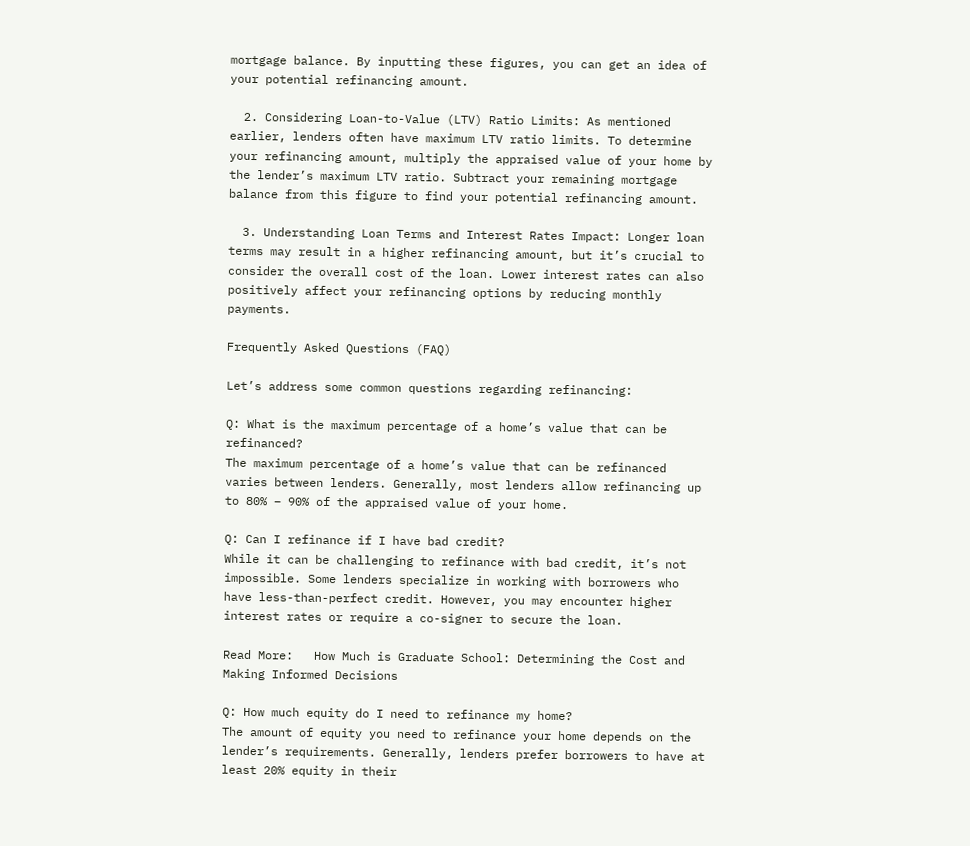mortgage balance. By inputting these figures, you can get an idea of your potential refinancing amount.

  2. Considering Loan-to-Value (LTV) Ratio Limits: As mentioned earlier, lenders often have maximum LTV ratio limits. To determine your refinancing amount, multiply the appraised value of your home by the lender’s maximum LTV ratio. Subtract your remaining mortgage balance from this figure to find your potential refinancing amount.

  3. Understanding Loan Terms and Interest Rates Impact: Longer loan terms may result in a higher refinancing amount, but it’s crucial to consider the overall cost of the loan. Lower interest rates can also positively affect your refinancing options by reducing monthly payments.

Frequently Asked Questions (FAQ)

Let’s address some common questions regarding refinancing:

Q: What is the maximum percentage of a home’s value that can be refinanced?
The maximum percentage of a home’s value that can be refinanced varies between lenders. Generally, most lenders allow refinancing up to 80% – 90% of the appraised value of your home.

Q: Can I refinance if I have bad credit?
While it can be challenging to refinance with bad credit, it’s not impossible. Some lenders specialize in working with borrowers who have less-than-perfect credit. However, you may encounter higher interest rates or require a co-signer to secure the loan.

Read More:   How Much is Graduate School: Determining the Cost and Making Informed Decisions

Q: How much equity do I need to refinance my home?
The amount of equity you need to refinance your home depends on the lender’s requirements. Generally, lenders prefer borrowers to have at least 20% equity in their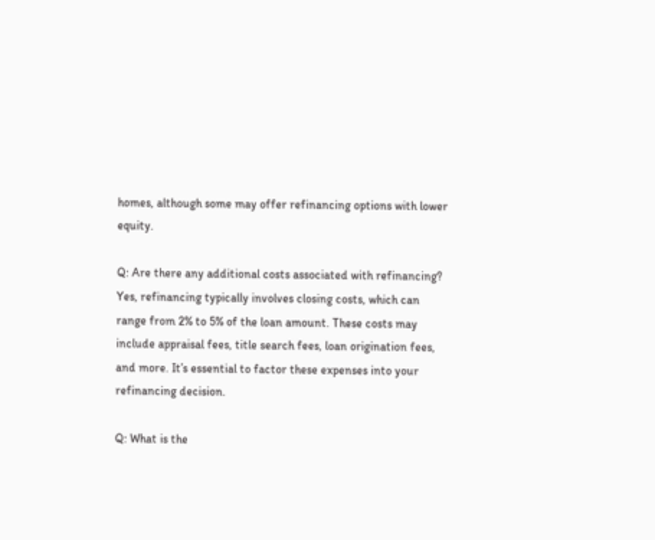homes, although some may offer refinancing options with lower equity.

Q: Are there any additional costs associated with refinancing?
Yes, refinancing typically involves closing costs, which can range from 2% to 5% of the loan amount. These costs may include appraisal fees, title search fees, loan origination fees, and more. It’s essential to factor these expenses into your refinancing decision.

Q: What is the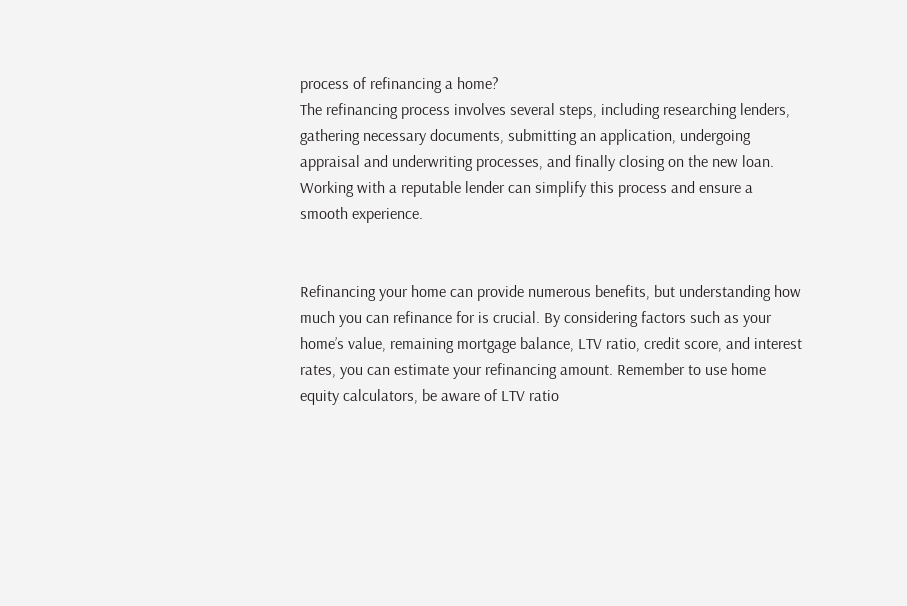process of refinancing a home?
The refinancing process involves several steps, including researching lenders, gathering necessary documents, submitting an application, undergoing appraisal and underwriting processes, and finally closing on the new loan. Working with a reputable lender can simplify this process and ensure a smooth experience.


Refinancing your home can provide numerous benefits, but understanding how much you can refinance for is crucial. By considering factors such as your home’s value, remaining mortgage balance, LTV ratio, credit score, and interest rates, you can estimate your refinancing amount. Remember to use home equity calculators, be aware of LTV ratio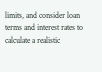limits, and consider loan terms and interest rates to calculate a realistic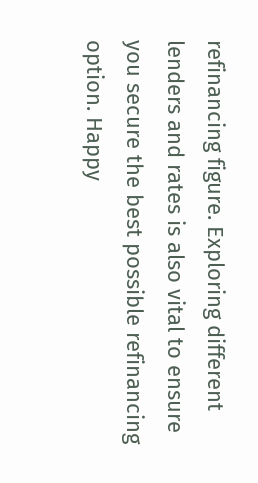refinancing figure. Exploring different lenders and rates is also vital to ensure you secure the best possible refinancing option. Happy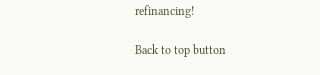refinancing!

Back to top button